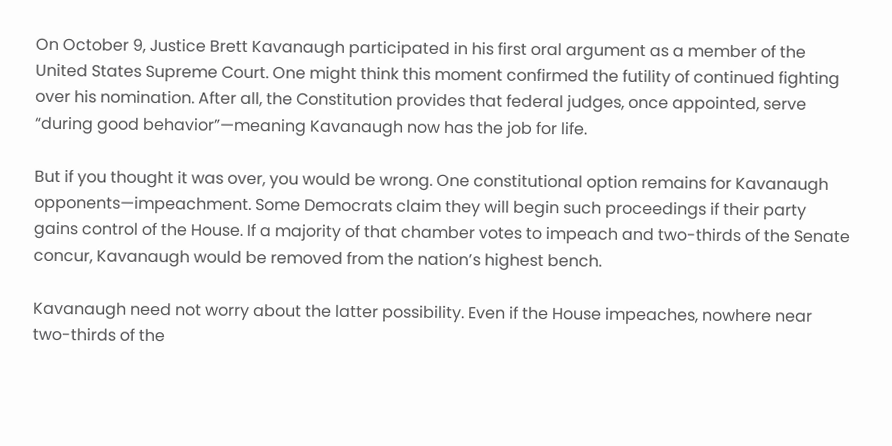On October 9, Justice Brett Kavanaugh participated in his first oral argument as a member of the United States Supreme Court. One might think this moment confirmed the futility of continued fighting over his nomination. After all, the Constitution provides that federal judges, once appointed, serve “during good behavior”—meaning Kavanaugh now has the job for life.

But if you thought it was over, you would be wrong. One constitutional option remains for Kavanaugh opponents—impeachment. Some Democrats claim they will begin such proceedings if their party gains control of the House. If a majority of that chamber votes to impeach and two-thirds of the Senate concur, Kavanaugh would be removed from the nation’s highest bench.

Kavanaugh need not worry about the latter possibility. Even if the House impeaches, nowhere near two-thirds of the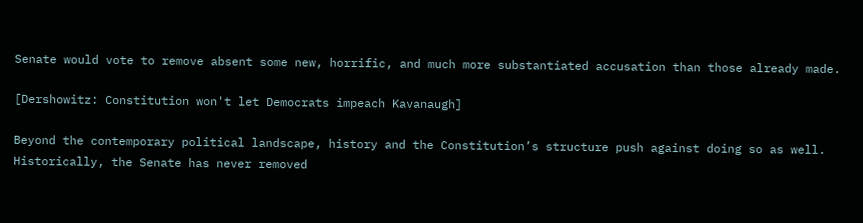Senate would vote to remove absent some new, horrific, and much more substantiated accusation than those already made.

[Dershowitz: Constitution won't let Democrats impeach Kavanaugh]

Beyond the contemporary political landscape, history and the Constitution’s structure push against doing so as well. Historically, the Senate has never removed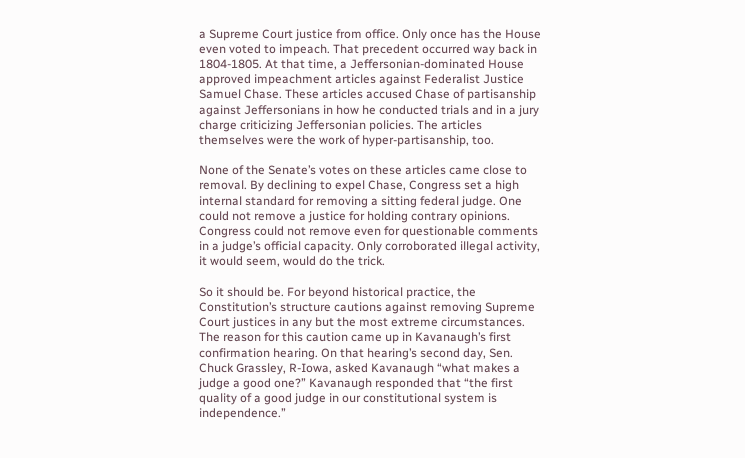a Supreme Court justice from office. Only once has the House even voted to impeach. That precedent occurred way back in 1804-1805. At that time, a Jeffersonian-dominated House approved impeachment articles against Federalist Justice Samuel Chase. These articles accused Chase of partisanship against Jeffersonians in how he conducted trials and in a jury charge criticizing Jeffersonian policies. The articles themselves were the work of hyper-partisanship, too.

None of the Senate’s votes on these articles came close to removal. By declining to expel Chase, Congress set a high internal standard for removing a sitting federal judge. One could not remove a justice for holding contrary opinions. Congress could not remove even for questionable comments in a judge’s official capacity. Only corroborated illegal activity, it would seem, would do the trick.

So it should be. For beyond historical practice, the Constitution’s structure cautions against removing Supreme Court justices in any but the most extreme circumstances. The reason for this caution came up in Kavanaugh’s first confirmation hearing. On that hearing’s second day, Sen. Chuck Grassley, R-Iowa, asked Kavanaugh “what makes a judge a good one?” Kavanaugh responded that “the first quality of a good judge in our constitutional system is independence.”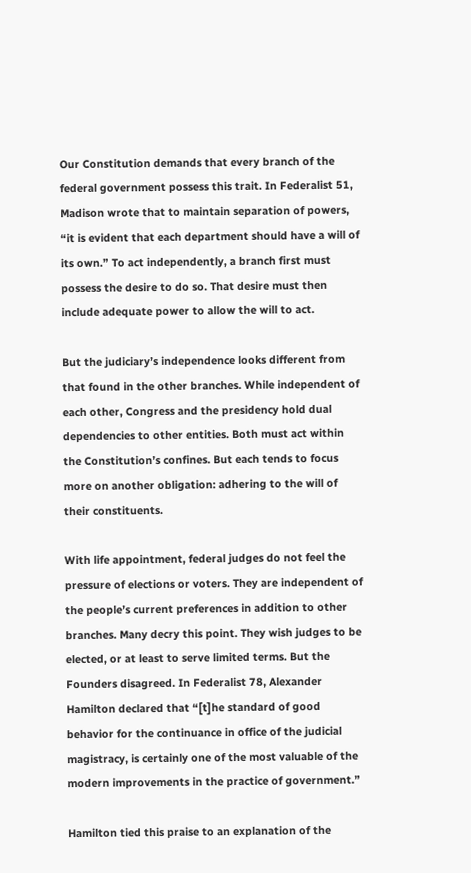Our Constitution demands that every branch of the federal government possess this trait. In Federalist 51, Madison wrote that to maintain separation of powers, “it is evident that each department should have a will of its own.” To act independently, a branch first must possess the desire to do so. That desire must then include adequate power to allow the will to act.

But the judiciary’s independence looks different from that found in the other branches. While independent of each other, Congress and the presidency hold dual dependencies to other entities. Both must act within the Constitution’s confines. But each tends to focus more on another obligation: adhering to the will of their constituents.

With life appointment, federal judges do not feel the pressure of elections or voters. They are independent of the people’s current preferences in addition to other branches. Many decry this point. They wish judges to be elected, or at least to serve limited terms. But the Founders disagreed. In Federalist 78, Alexander Hamilton declared that “[t]he standard of good behavior for the continuance in office of the judicial magistracy, is certainly one of the most valuable of the modern improvements in the practice of government.”

Hamilton tied this praise to an explanation of the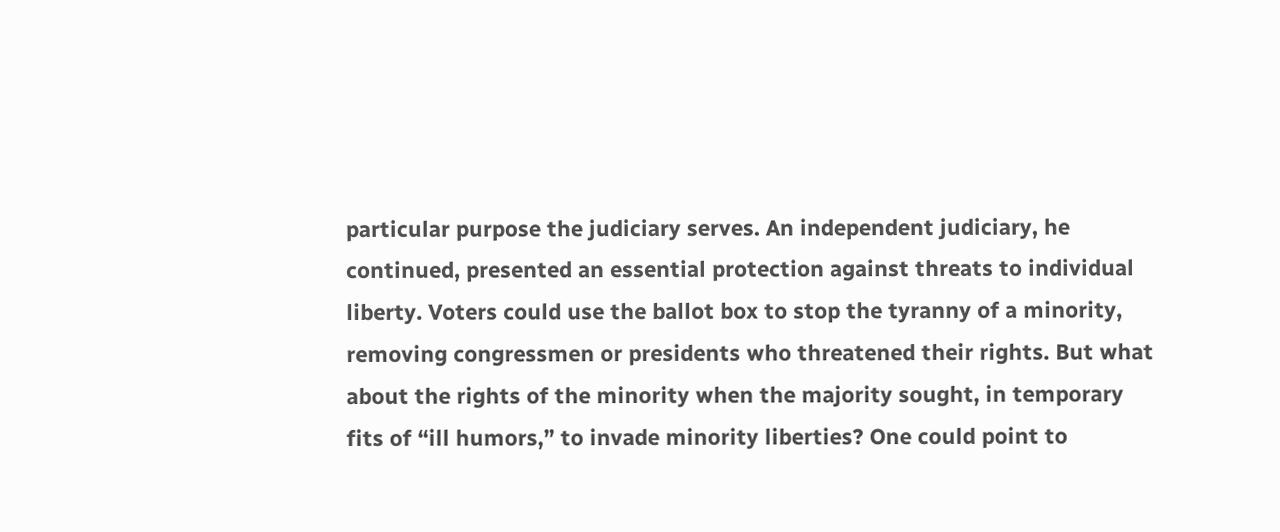particular purpose the judiciary serves. An independent judiciary, he continued, presented an essential protection against threats to individual liberty. Voters could use the ballot box to stop the tyranny of a minority, removing congressmen or presidents who threatened their rights. But what about the rights of the minority when the majority sought, in temporary fits of “ill humors,” to invade minority liberties? One could point to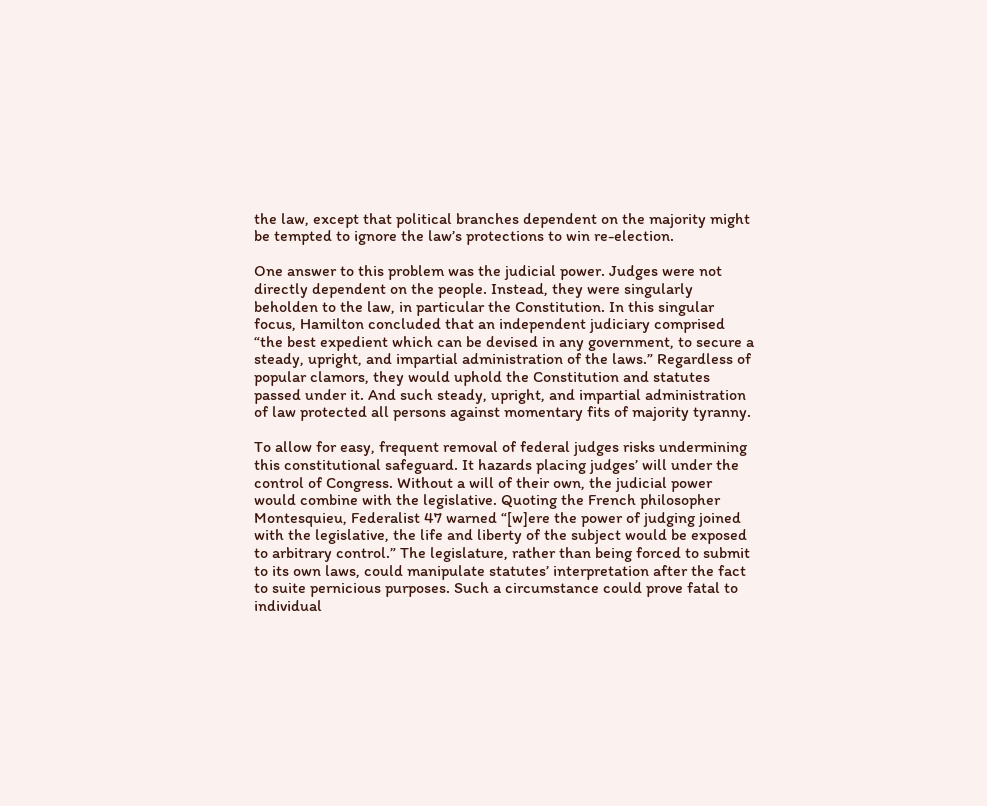the law, except that political branches dependent on the majority might be tempted to ignore the law’s protections to win re-election.

One answer to this problem was the judicial power. Judges were not directly dependent on the people. Instead, they were singularly beholden to the law, in particular the Constitution. In this singular focus, Hamilton concluded that an independent judiciary comprised “the best expedient which can be devised in any government, to secure a steady, upright, and impartial administration of the laws.” Regardless of popular clamors, they would uphold the Constitution and statutes passed under it. And such steady, upright, and impartial administration of law protected all persons against momentary fits of majority tyranny.

To allow for easy, frequent removal of federal judges risks undermining this constitutional safeguard. It hazards placing judges’ will under the control of Congress. Without a will of their own, the judicial power would combine with the legislative. Quoting the French philosopher Montesquieu, Federalist 47 warned “[w]ere the power of judging joined with the legislative, the life and liberty of the subject would be exposed to arbitrary control.” The legislature, rather than being forced to submit to its own laws, could manipulate statutes’ interpretation after the fact to suite pernicious purposes. Such a circumstance could prove fatal to individual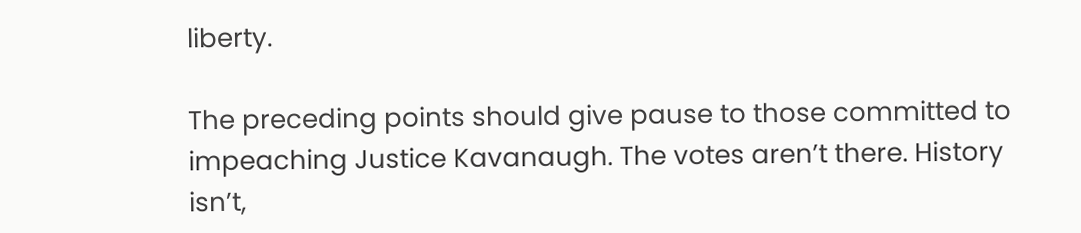liberty.

The preceding points should give pause to those committed to impeaching Justice Kavanaugh. The votes aren’t there. History isn’t,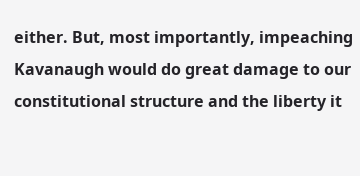either. But, most importantly, impeaching Kavanaugh would do great damage to our constitutional structure and the liberty it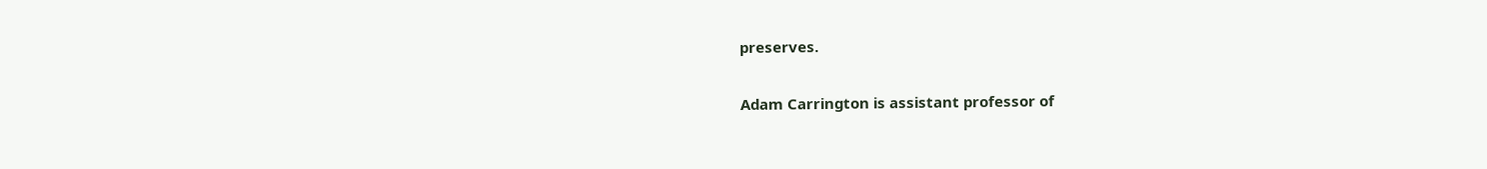preserves.

Adam Carrington is assistant professor of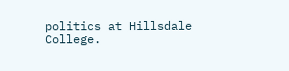politics at Hillsdale College.